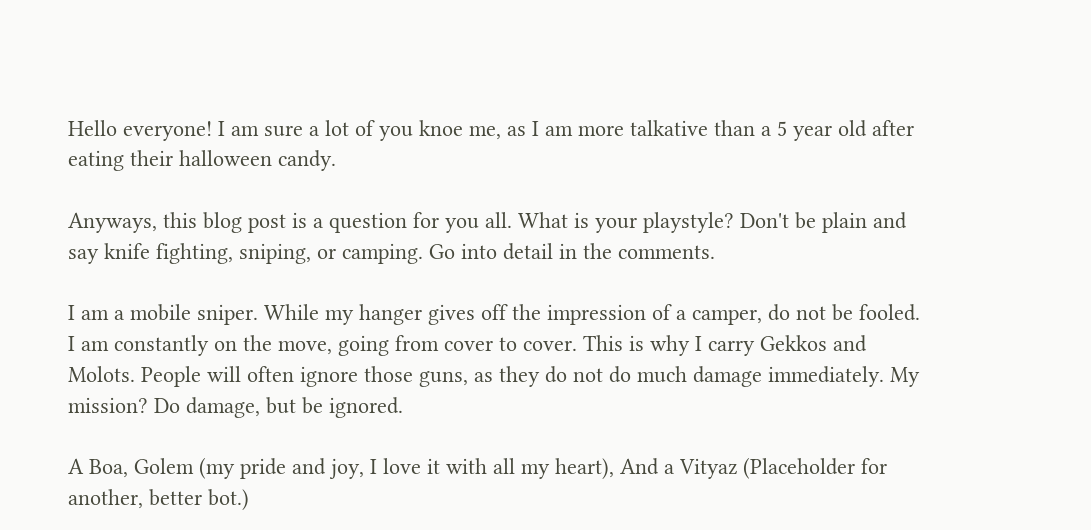Hello everyone! I am sure a lot of you knoe me, as I am more talkative than a 5 year old after eating their halloween candy.

Anyways, this blog post is a question for you all. What is your playstyle? Don't be plain and say knife fighting, sniping, or camping. Go into detail in the comments.

I am a mobile sniper. While my hanger gives off the impression of a camper, do not be fooled. I am constantly on the move, going from cover to cover. This is why I carry Gekkos and Molots. People will often ignore those guns, as they do not do much damage immediately. My mission? Do damage, but be ignored.

A Boa, Golem (my pride and joy, I love it with all my heart), And a Vityaz (Placeholder for another, better bot.)